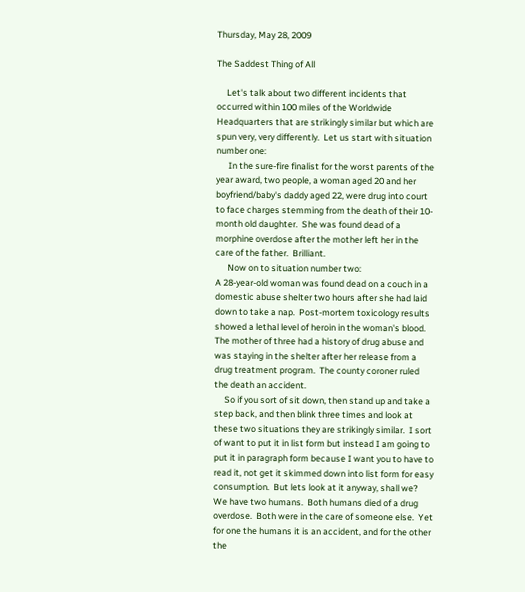Thursday, May 28, 2009

The Saddest Thing of All

     Let's talk about two different incidents that occurred within 100 miles of the Worldwide Headquarters that are strikingly similar but which are spun very, very differently.  Let us start with situation number one:
      In the sure-fire finalist for the worst parents of the year award, two people, a woman aged 20 and her boyfriend/baby's daddy aged 22, were drug into court to face charges stemming from the death of their 10-month old daughter.  She was found dead of a morphine overdose after the mother left her in the care of the father.  Brilliant.
      Now on to situation number two:
A 28-year-old woman was found dead on a couch in a domestic abuse shelter two hours after she had laid down to take a nap.  Post-mortem toxicology results showed a lethal level of heroin in the woman's blood.  The mother of three had a history of drug abuse and was staying in the shelter after her release from a drug treatment program.  The county coroner ruled the death an accident.
     So if you sort of sit down, then stand up and take a step back, and then blink three times and look at these two situations they are strikingly similar.  I sort of want to put it in list form but instead I am going to put it in paragraph form because I want you to have to read it, not get it skimmed down into list form for easy consumption.  But lets look at it anyway, shall we?  We have two humans.  Both humans died of a drug overdose.  Both were in the care of someone else.  Yet for one the humans it is an accident, and for the other the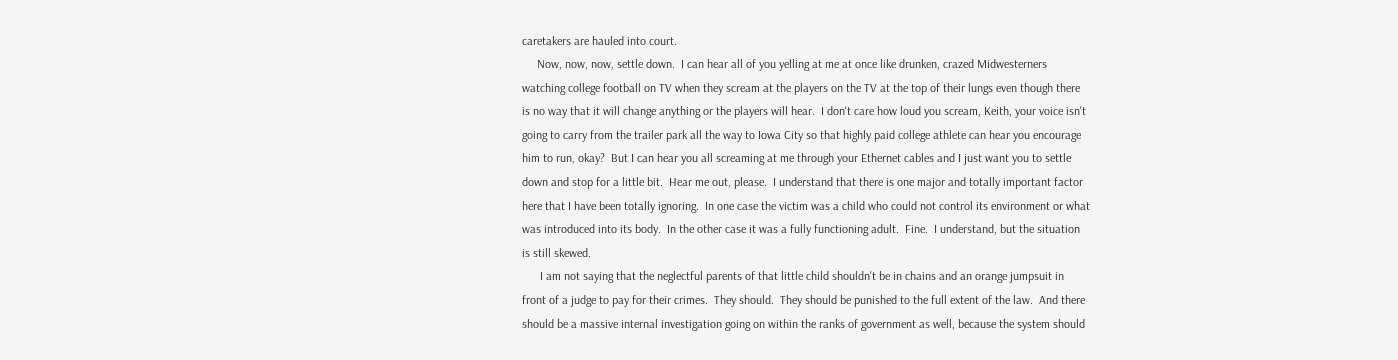caretakers are hauled into court.
     Now, now, now, settle down.  I can hear all of you yelling at me at once like drunken, crazed Midwesterners watching college football on TV when they scream at the players on the TV at the top of their lungs even though there is no way that it will change anything or the players will hear.  I don't care how loud you scream, Keith, your voice isn't going to carry from the trailer park all the way to Iowa City so that highly paid college athlete can hear you encourage him to run, okay?  But I can hear you all screaming at me through your Ethernet cables and I just want you to settle down and stop for a little bit.  Hear me out, please.  I understand that there is one major and totally important factor here that I have been totally ignoring.  In one case the victim was a child who could not control its environment or what was introduced into its body.  In the other case it was a fully functioning adult.  Fine.  I understand, but the situation is still skewed.
      I am not saying that the neglectful parents of that little child shouldn't be in chains and an orange jumpsuit in front of a judge to pay for their crimes.  They should.  They should be punished to the full extent of the law.  And there should be a massive internal investigation going on within the ranks of government as well, because the system should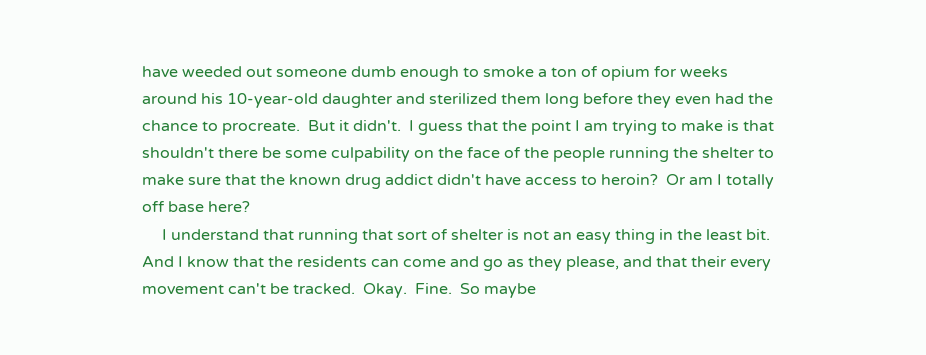have weeded out someone dumb enough to smoke a ton of opium for weeks around his 10-year-old daughter and sterilized them long before they even had the chance to procreate.  But it didn't.  I guess that the point I am trying to make is that shouldn't there be some culpability on the face of the people running the shelter to make sure that the known drug addict didn't have access to heroin?  Or am I totally off base here?
     I understand that running that sort of shelter is not an easy thing in the least bit.  And I know that the residents can come and go as they please, and that their every movement can't be tracked.  Okay.  Fine.  So maybe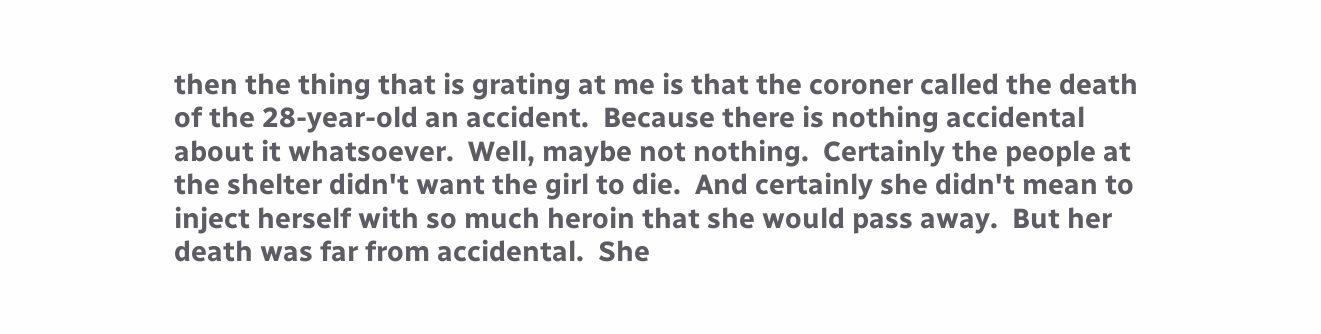then the thing that is grating at me is that the coroner called the death of the 28-year-old an accident.  Because there is nothing accidental about it whatsoever.  Well, maybe not nothing.  Certainly the people at the shelter didn't want the girl to die.  And certainly she didn't mean to inject herself with so much heroin that she would pass away.  But her death was far from accidental.  She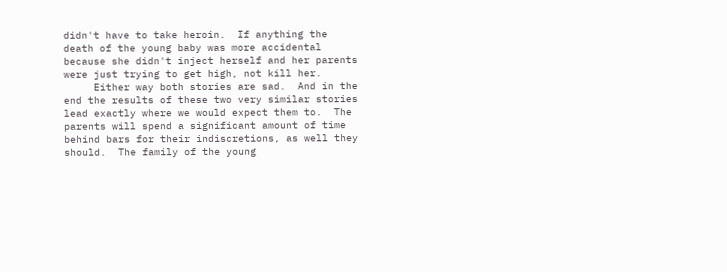didn't have to take heroin.  If anything the death of the young baby was more accidental because she didn't inject herself and her parents were just trying to get high, not kill her.
     Either way both stories are sad.  And in the end the results of these two very similar stories lead exactly where we would expect them to.  The parents will spend a significant amount of time behind bars for their indiscretions, as well they should.  The family of the young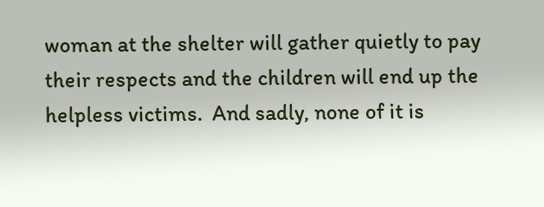woman at the shelter will gather quietly to pay their respects and the children will end up the helpless victims.  And sadly, none of it is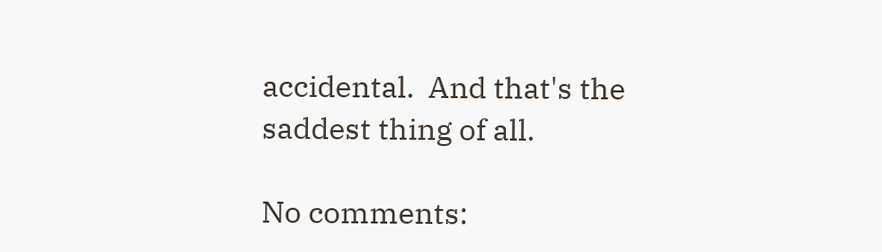accidental.  And that's the saddest thing of all.

No comments: